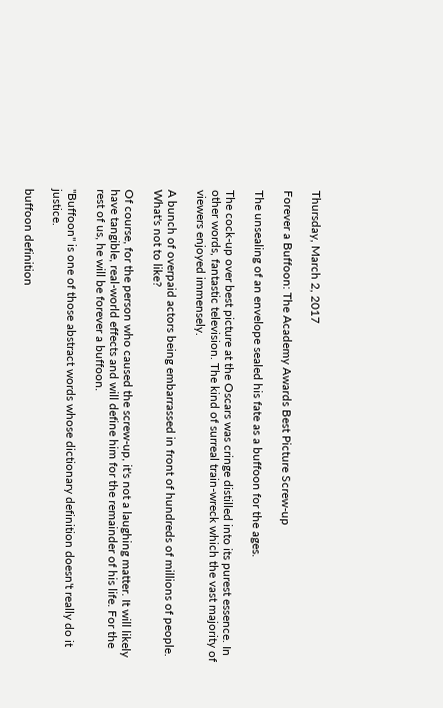Thursday, March 2, 2017

Forever a Buffoon: The Academy Awards Best Picture Screw-up

The unsealing of an envelope sealed his fate as a buffoon for the ages.

The cock-up over best picture at the Oscars was cringe distilled into its purest essence. In other words, fantastic television. The kind of surreal train-wreck which the vast majority of viewers enjoyed immensely.

A bunch of overpaid actors being embarrassed in front of hundreds of millions of people. What's not to like?

Of course, for the person who caused the screw-up, it's not a laughing matter. It will likely have tangible, real-world effects and will define him for the remainder of his life. For the rest of us, he will be forever a buffoon.

"Buffoon" is one of those abstract words whose dictionary definition doesn't really do it justice.

buffoon definition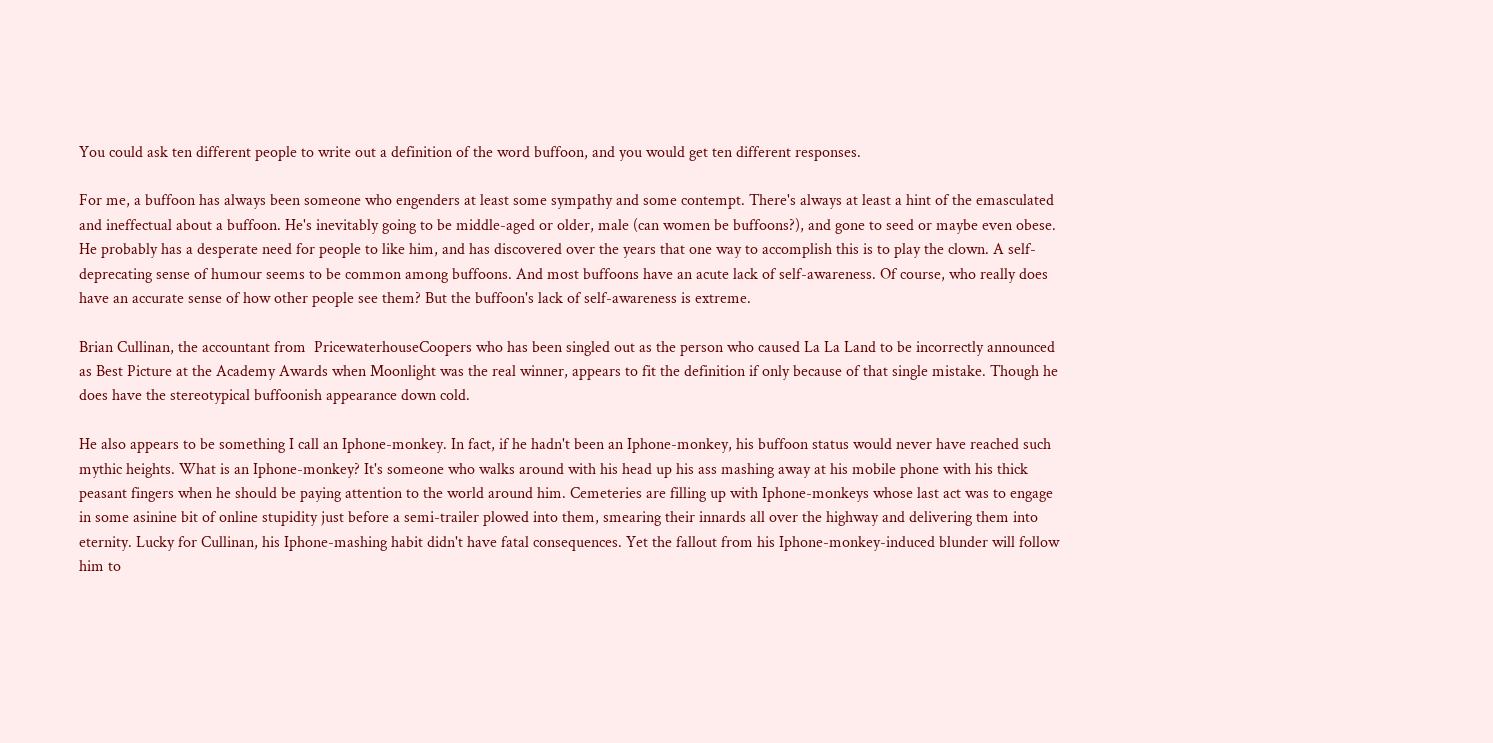You could ask ten different people to write out a definition of the word buffoon, and you would get ten different responses.

For me, a buffoon has always been someone who engenders at least some sympathy and some contempt. There's always at least a hint of the emasculated and ineffectual about a buffoon. He's inevitably going to be middle-aged or older, male (can women be buffoons?), and gone to seed or maybe even obese. He probably has a desperate need for people to like him, and has discovered over the years that one way to accomplish this is to play the clown. A self-deprecating sense of humour seems to be common among buffoons. And most buffoons have an acute lack of self-awareness. Of course, who really does have an accurate sense of how other people see them? But the buffoon's lack of self-awareness is extreme.

Brian Cullinan, the accountant from  PricewaterhouseCoopers who has been singled out as the person who caused La La Land to be incorrectly announced as Best Picture at the Academy Awards when Moonlight was the real winner, appears to fit the definition if only because of that single mistake. Though he does have the stereotypical buffoonish appearance down cold.

He also appears to be something I call an Iphone-monkey. In fact, if he hadn't been an Iphone-monkey, his buffoon status would never have reached such mythic heights. What is an Iphone-monkey? It's someone who walks around with his head up his ass mashing away at his mobile phone with his thick peasant fingers when he should be paying attention to the world around him. Cemeteries are filling up with Iphone-monkeys whose last act was to engage in some asinine bit of online stupidity just before a semi-trailer plowed into them, smearing their innards all over the highway and delivering them into eternity. Lucky for Cullinan, his Iphone-mashing habit didn't have fatal consequences. Yet the fallout from his Iphone-monkey-induced blunder will follow him to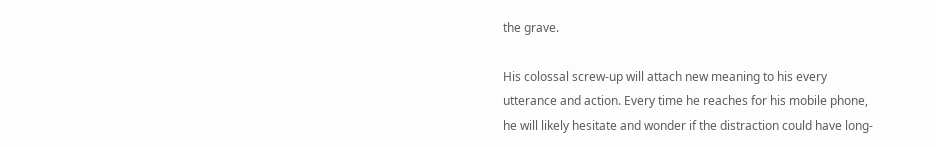the grave.

His colossal screw-up will attach new meaning to his every utterance and action. Every time he reaches for his mobile phone, he will likely hesitate and wonder if the distraction could have long-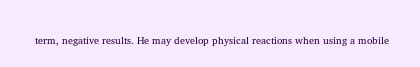term, negative results. He may develop physical reactions when using a mobile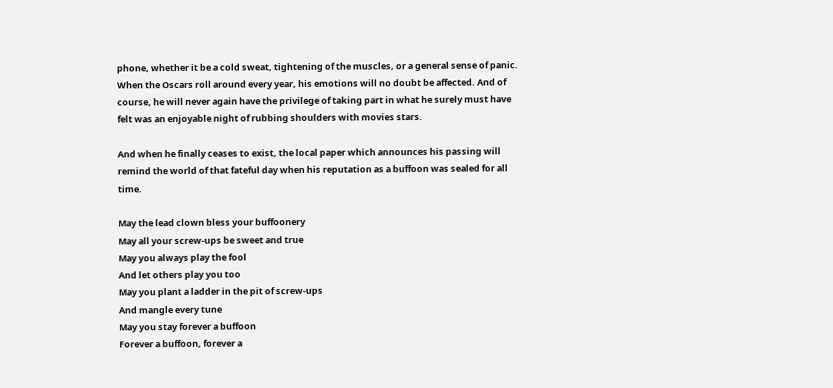phone, whether it be a cold sweat, tightening of the muscles, or a general sense of panic. When the Oscars roll around every year, his emotions will no doubt be affected. And of course, he will never again have the privilege of taking part in what he surely must have felt was an enjoyable night of rubbing shoulders with movies stars.

And when he finally ceases to exist, the local paper which announces his passing will remind the world of that fateful day when his reputation as a buffoon was sealed for all time.

May the lead clown bless your buffoonery
May all your screw-ups be sweet and true
May you always play the fool
And let others play you too
May you plant a ladder in the pit of screw-ups
And mangle every tune
May you stay forever a buffoon
Forever a buffoon, forever a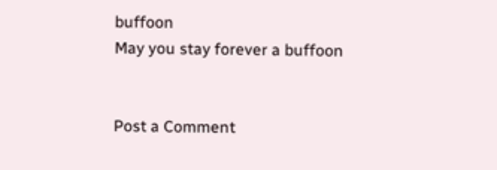buffoon
May you stay forever a buffoon


Post a Comment